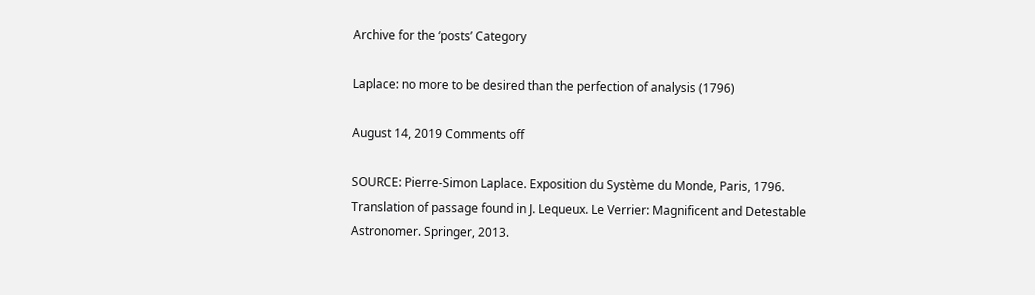Archive for the ‘posts’ Category

Laplace: no more to be desired than the perfection of analysis (1796)

August 14, 2019 Comments off

SOURCE: Pierre-Simon Laplace. Exposition du Système du Monde, Paris, 1796.
Translation of passage found in J. Lequeux. Le Verrier: Magnificent and Detestable Astronomer. Springer, 2013.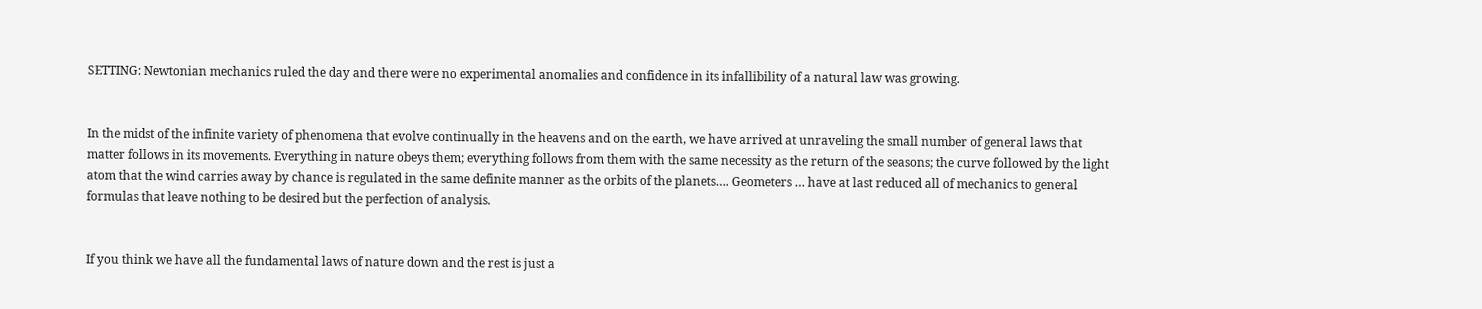SETTING: Newtonian mechanics ruled the day and there were no experimental anomalies and confidence in its infallibility of a natural law was growing.


In the midst of the infinite variety of phenomena that evolve continually in the heavens and on the earth, we have arrived at unraveling the small number of general laws that matter follows in its movements. Everything in nature obeys them; everything follows from them with the same necessity as the return of the seasons; the curve followed by the light atom that the wind carries away by chance is regulated in the same definite manner as the orbits of the planets…. Geometers … have at last reduced all of mechanics to general formulas that leave nothing to be desired but the perfection of analysis.


If you think we have all the fundamental laws of nature down and the rest is just a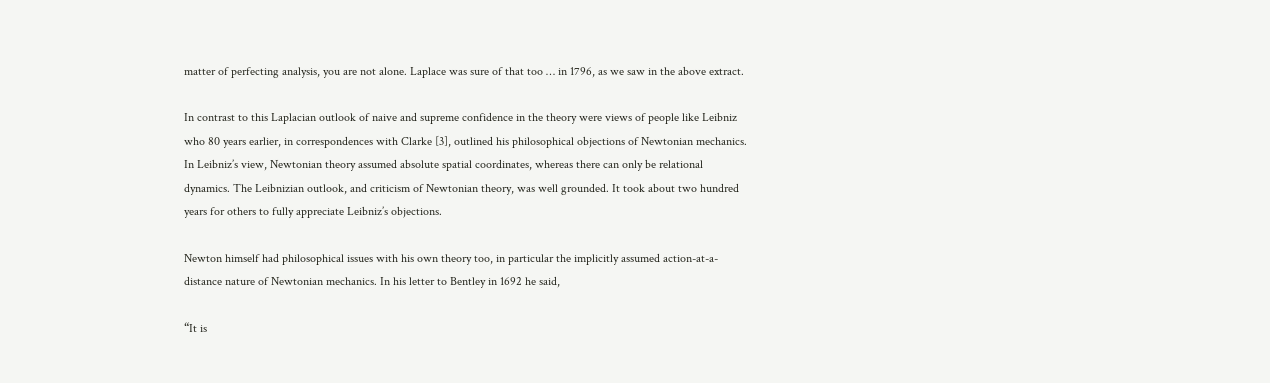matter of perfecting analysis, you are not alone. Laplace was sure of that too … in 1796, as we saw in the above extract.

In contrast to this Laplacian outlook of naive and supreme confidence in the theory were views of people like Leibniz who 80 years earlier, in correspondences with Clarke [3], outlined his philosophical objections of Newtonian mechanics. In Leibniz’s view, Newtonian theory assumed absolute spatial coordinates, whereas there can only be relational dynamics. The Leibnizian outlook, and criticism of Newtonian theory, was well grounded. It took about two hundred years for others to fully appreciate Leibniz’s objections.

Newton himself had philosophical issues with his own theory too, in particular the implicitly assumed action-at-a-distance nature of Newtonian mechanics. In his letter to Bentley in 1692 he said,

“It is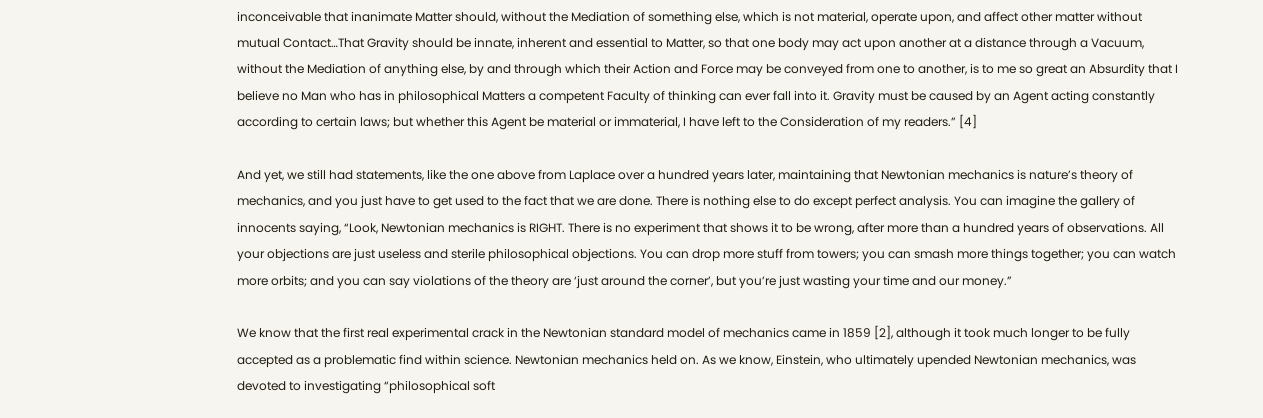inconceivable that inanimate Matter should, without the Mediation of something else, which is not material, operate upon, and affect other matter without mutual Contact…That Gravity should be innate, inherent and essential to Matter, so that one body may act upon another at a distance through a Vacuum, without the Mediation of anything else, by and through which their Action and Force may be conveyed from one to another, is to me so great an Absurdity that I believe no Man who has in philosophical Matters a competent Faculty of thinking can ever fall into it. Gravity must be caused by an Agent acting constantly according to certain laws; but whether this Agent be material or immaterial, I have left to the Consideration of my readers.” [4]

And yet, we still had statements, like the one above from Laplace over a hundred years later, maintaining that Newtonian mechanics is nature’s theory of mechanics, and you just have to get used to the fact that we are done. There is nothing else to do except perfect analysis. You can imagine the gallery of innocents saying, “Look, Newtonian mechanics is RIGHT. There is no experiment that shows it to be wrong, after more than a hundred years of observations. All your objections are just useless and sterile philosophical objections. You can drop more stuff from towers; you can smash more things together; you can watch more orbits; and you can say violations of the theory are ‘just around the corner’, but you’re just wasting your time and our money.”

We know that the first real experimental crack in the Newtonian standard model of mechanics came in 1859 [2], although it took much longer to be fully accepted as a problematic find within science. Newtonian mechanics held on. As we know, Einstein, who ultimately upended Newtonian mechanics, was devoted to investigating “philosophical soft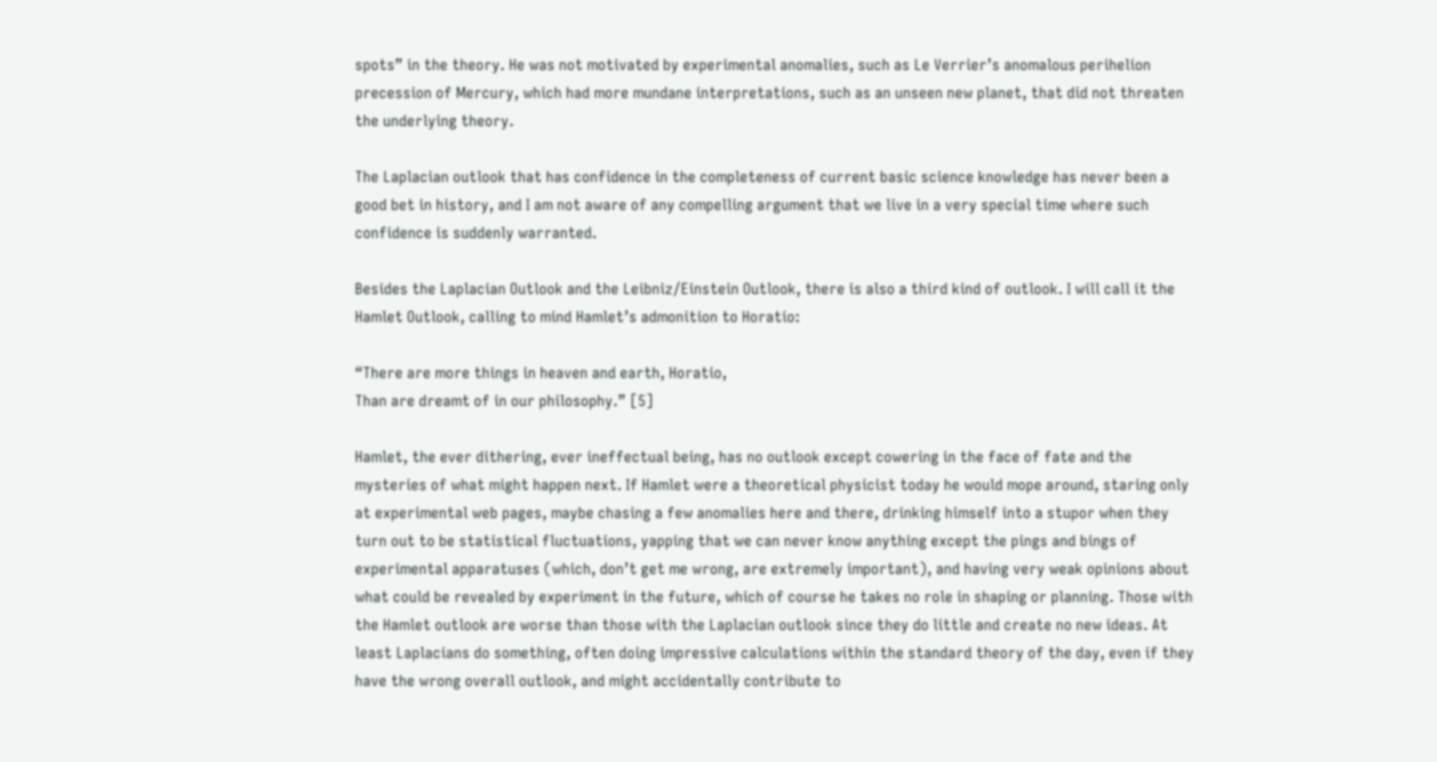spots” in the theory. He was not motivated by experimental anomalies, such as Le Verrier’s anomalous perihelion precession of Mercury, which had more mundane interpretations, such as an unseen new planet, that did not threaten the underlying theory.

The Laplacian outlook that has confidence in the completeness of current basic science knowledge has never been a good bet in history, and I am not aware of any compelling argument that we live in a very special time where such confidence is suddenly warranted.

Besides the Laplacian Outlook and the Leibniz/Einstein Outlook, there is also a third kind of outlook. I will call it the Hamlet Outlook, calling to mind Hamlet’s admonition to Horatio:

“There are more things in heaven and earth, Horatio,
Than are dreamt of in our philosophy.” [5]

Hamlet, the ever dithering, ever ineffectual being, has no outlook except cowering in the face of fate and the mysteries of what might happen next. If Hamlet were a theoretical physicist today he would mope around, staring only at experimental web pages, maybe chasing a few anomalies here and there, drinking himself into a stupor when they turn out to be statistical fluctuations, yapping that we can never know anything except the pings and bings of experimental apparatuses (which, don’t get me wrong, are extremely important), and having very weak opinions about what could be revealed by experiment in the future, which of course he takes no role in shaping or planning. Those with the Hamlet outlook are worse than those with the Laplacian outlook since they do little and create no new ideas. At least Laplacians do something, often doing impressive calculations within the standard theory of the day, even if they have the wrong overall outlook, and might accidentally contribute to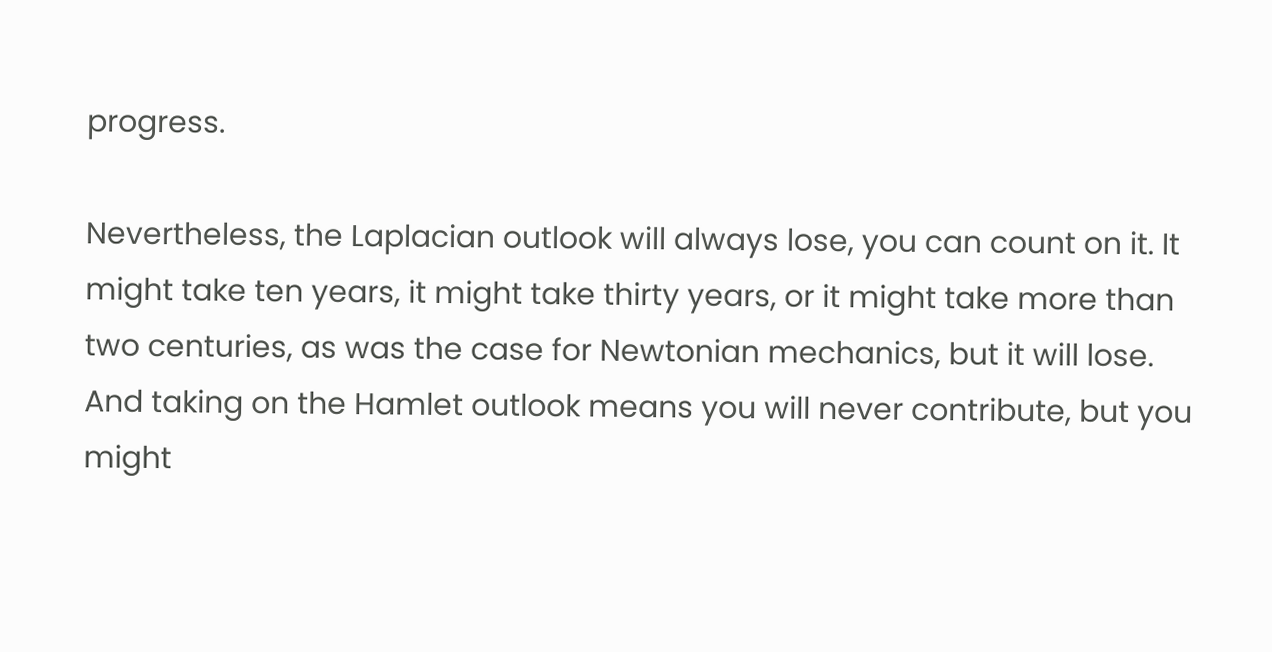progress.

Nevertheless, the Laplacian outlook will always lose, you can count on it. It might take ten years, it might take thirty years, or it might take more than two centuries, as was the case for Newtonian mechanics, but it will lose. And taking on the Hamlet outlook means you will never contribute, but you might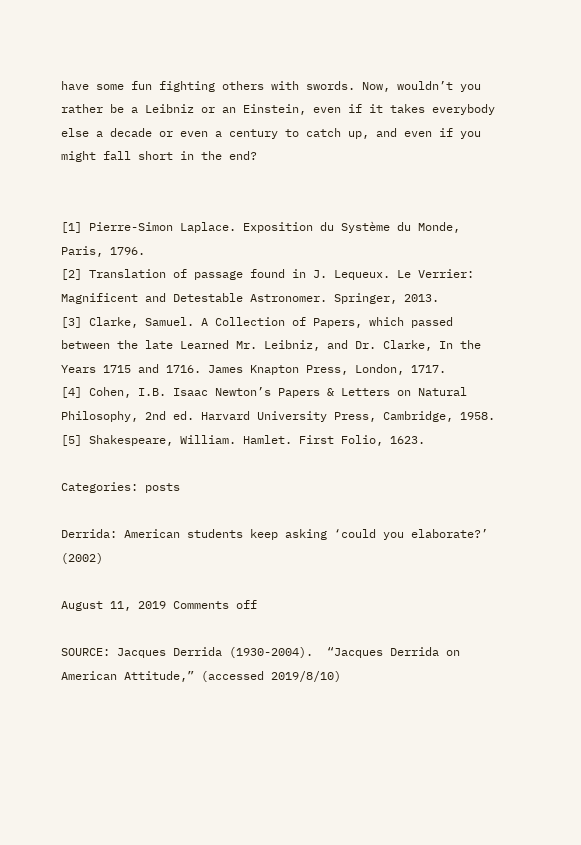have some fun fighting others with swords. Now, wouldn’t you rather be a Leibniz or an Einstein, even if it takes everybody else a decade or even a century to catch up, and even if you might fall short in the end?


[1] Pierre-Simon Laplace. Exposition du Système du Monde, Paris, 1796.
[2] Translation of passage found in J. Lequeux. Le Verrier: Magnificent and Detestable Astronomer. Springer, 2013.
[3] Clarke, Samuel. A Collection of Papers, which passed between the late Learned Mr. Leibniz, and Dr. Clarke, In the Years 1715 and 1716. James Knapton Press, London, 1717.
[4] Cohen, I.B. Isaac Newton’s Papers & Letters on Natural Philosophy, 2nd ed. Harvard University Press, Cambridge, 1958.
[5] Shakespeare, William. Hamlet. First Folio, 1623.

Categories: posts

Derrida: American students keep asking ‘could you elaborate?’ (2002)

August 11, 2019 Comments off

SOURCE: Jacques Derrida (1930-2004).  “Jacques Derrida on American Attitude,” (accessed 2019/8/10)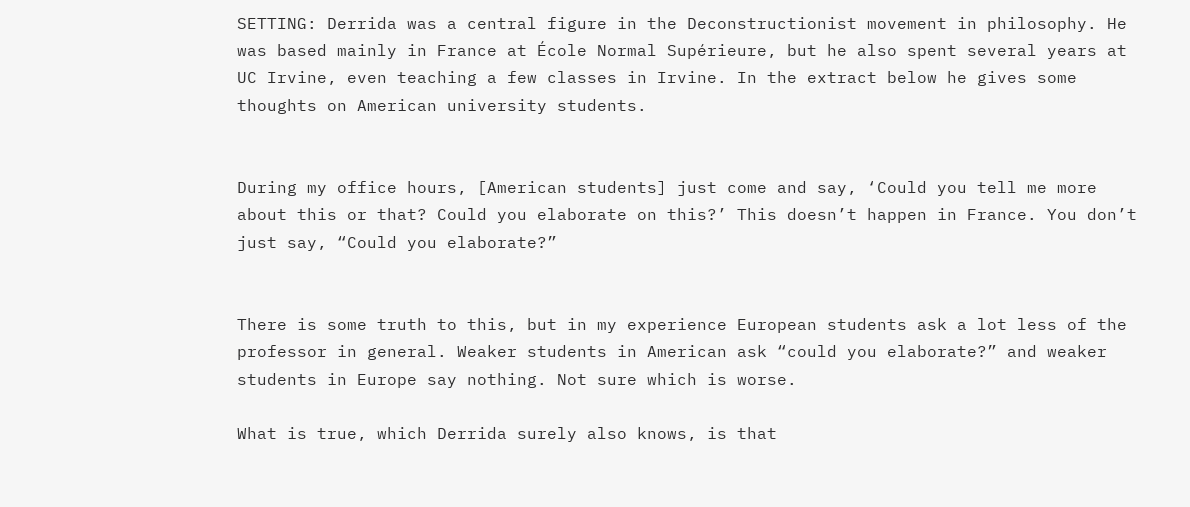SETTING: Derrida was a central figure in the Deconstructionist movement in philosophy. He was based mainly in France at École Normal Supérieure, but he also spent several years at UC Irvine, even teaching a few classes in Irvine. In the extract below he gives some thoughts on American university students.


During my office hours, [American students] just come and say, ‘Could you tell me more about this or that? Could you elaborate on this?’ This doesn’t happen in France. You don’t just say, “Could you elaborate?”


There is some truth to this, but in my experience European students ask a lot less of the professor in general. Weaker students in American ask “could you elaborate?” and weaker students in Europe say nothing. Not sure which is worse.

What is true, which Derrida surely also knows, is that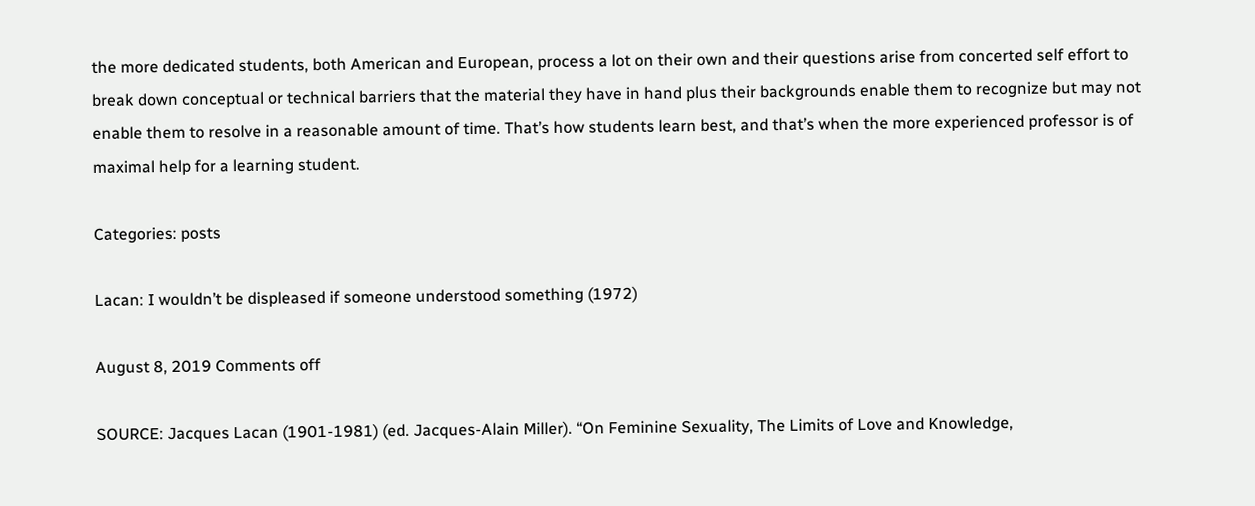the more dedicated students, both American and European, process a lot on their own and their questions arise from concerted self effort to break down conceptual or technical barriers that the material they have in hand plus their backgrounds enable them to recognize but may not enable them to resolve in a reasonable amount of time. That’s how students learn best, and that’s when the more experienced professor is of maximal help for a learning student.

Categories: posts

Lacan: I wouldn’t be displeased if someone understood something (1972)

August 8, 2019 Comments off

SOURCE: Jacques Lacan (1901-1981) (ed. Jacques-Alain Miller). “On Feminine Sexuality, The Limits of Love and Knowledge,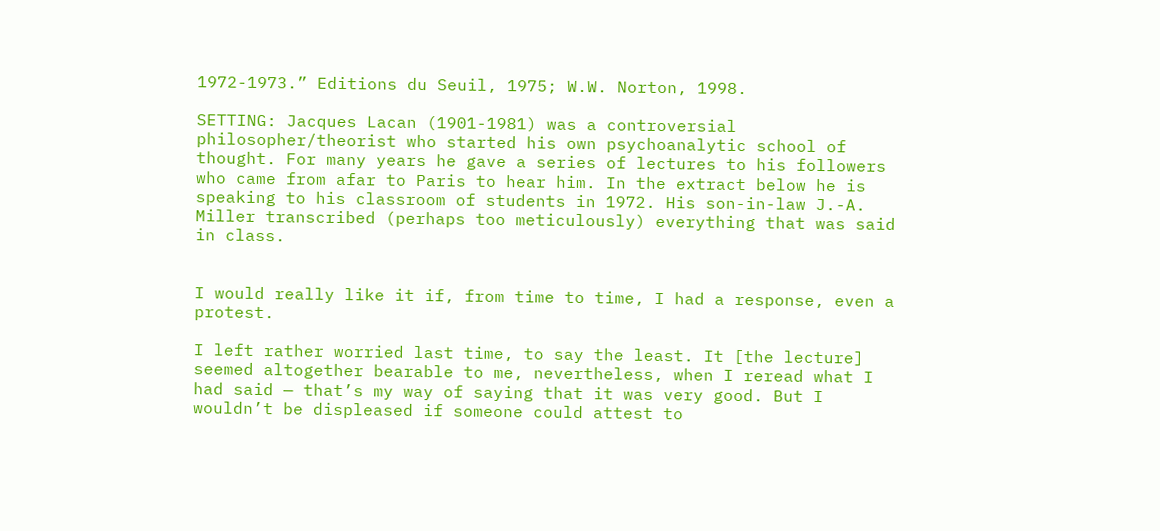1972-1973.” Editions du Seuil, 1975; W.W. Norton, 1998.

SETTING: Jacques Lacan (1901-1981) was a controversial philosopher/theorist who started his own psychoanalytic school of thought. For many years he gave a series of lectures to his followers who came from afar to Paris to hear him. In the extract below he is speaking to his classroom of students in 1972. His son-in-law J.-A. Miller transcribed (perhaps too meticulously) everything that was said in class.


I would really like it if, from time to time, I had a response, even a protest.

I left rather worried last time, to say the least. It [the lecture] seemed altogether bearable to me, nevertheless, when I reread what I had said — that’s my way of saying that it was very good. But I wouldn’t be displeased if someone could attest to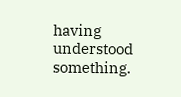having understood something.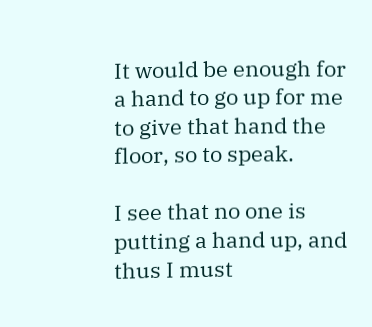It would be enough for a hand to go up for me to give that hand the floor, so to speak.

I see that no one is putting a hand up, and thus I must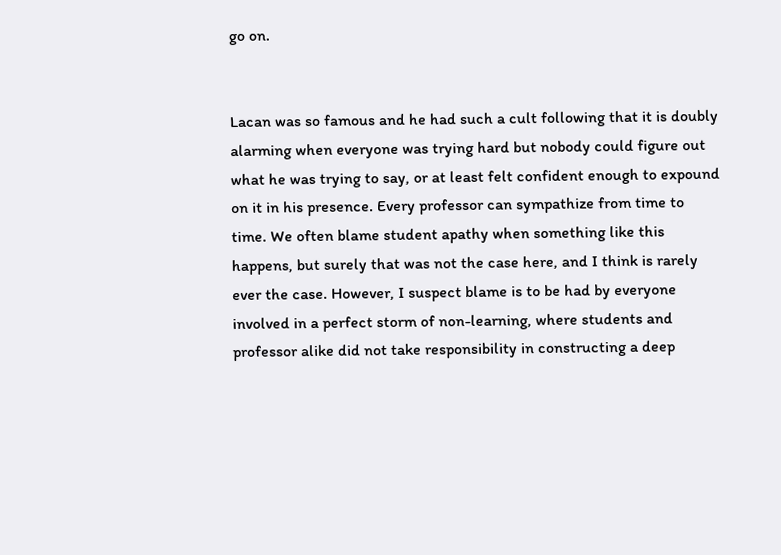go on.


Lacan was so famous and he had such a cult following that it is doubly alarming when everyone was trying hard but nobody could figure out what he was trying to say, or at least felt confident enough to expound on it in his presence. Every professor can sympathize from time to time. We often blame student apathy when something like this happens, but surely that was not the case here, and I think is rarely ever the case. However, I suspect blame is to be had by everyone involved in a perfect storm of non-learning, where students and professor alike did not take responsibility in constructing a deep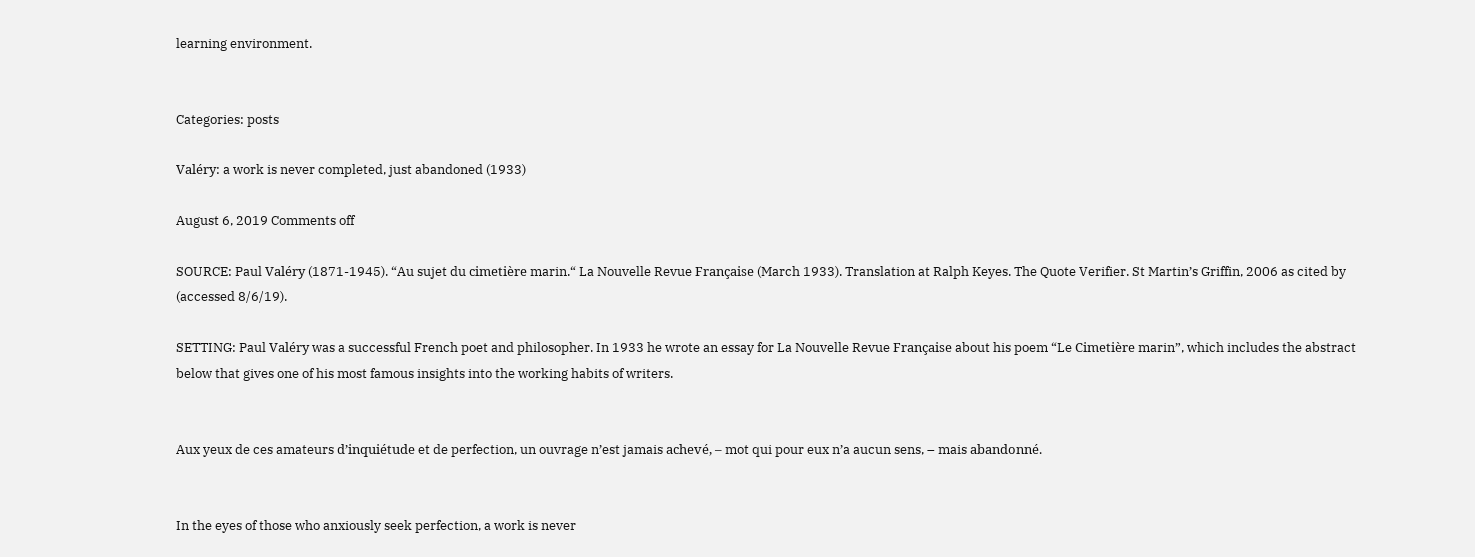learning environment.


Categories: posts

Valéry: a work is never completed, just abandoned (1933)

August 6, 2019 Comments off

SOURCE: Paul Valéry (1871-1945). “Au sujet du cimetière marin.“ La Nouvelle Revue Française (March 1933). Translation at Ralph Keyes. The Quote Verifier. St Martin’s Griffin, 2006 as cited by (accessed 8/6/19).

SETTING: Paul Valéry was a successful French poet and philosopher. In 1933 he wrote an essay for La Nouvelle Revue Française about his poem “Le Cimetière marin”, which includes the abstract below that gives one of his most famous insights into the working habits of writers.


Aux yeux de ces amateurs d’inquiétude et de perfection, un ouvrage n’est jamais achevé, – mot qui pour eux n’a aucun sens, – mais abandonné.


In the eyes of those who anxiously seek perfection, a work is never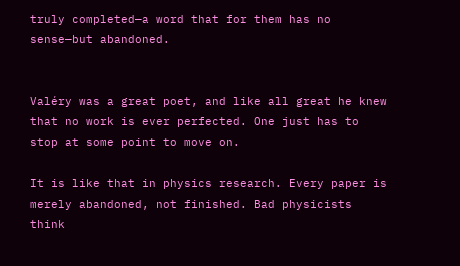truly completed—a word that for them has no sense—but abandoned.


Valéry was a great poet, and like all great he knew that no work is ever perfected. One just has to stop at some point to move on.

It is like that in physics research. Every paper is merely abandoned, not finished. Bad physicists think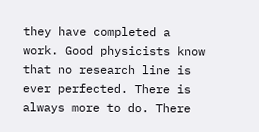they have completed a work. Good physicists know that no research line is ever perfected. There is always more to do. There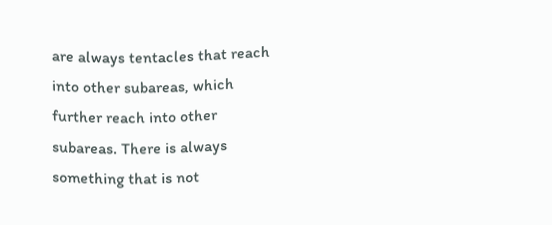are always tentacles that reach into other subareas, which further reach into other subareas. There is always something that is not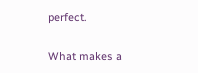perfect.

What makes a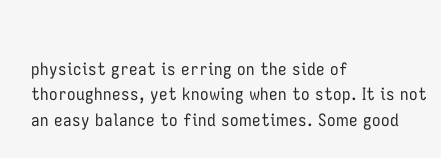physicist great is erring on the side of thoroughness, yet knowing when to stop. It is not an easy balance to find sometimes. Some good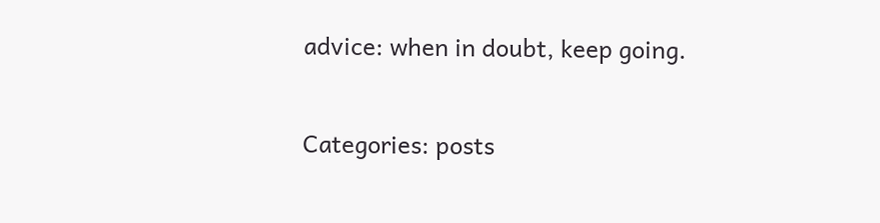advice: when in doubt, keep going.

Categories: posts